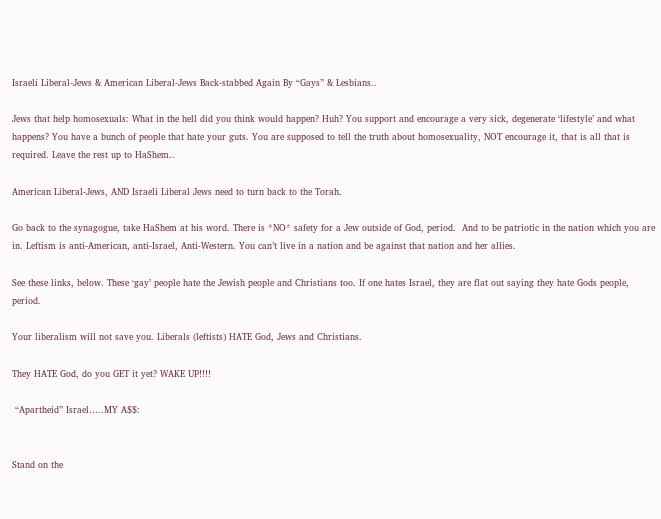Israeli Liberal-Jews & American Liberal-Jews Back-stabbed Again By “Gays” & Lesbians..

Jews that help homosexuals: What in the hell did you think would happen? Huh? You support and encourage a very sick, degenerate ‘lifestyle’ and what happens? You have a bunch of people that hate your guts. You are supposed to tell the truth about homosexuality, NOT encourage it, that is all that is required. Leave the rest up to HaShem..

American Liberal-Jews, AND Israeli Liberal Jews need to turn back to the Torah.

Go back to the synagogue, take HaShem at his word. There is *NO* safety for a Jew outside of God, period.  And to be patriotic in the nation which you are in. Leftism is anti-American, anti-Israel, Anti-Western. You can’t live in a nation and be against that nation and her allies.

See these links, below. These ‘gay’ people hate the Jewish people and Christians too. If one hates Israel, they are flat out saying they hate Gods people, period.

Your liberalism will not save you. Liberals (leftists) HATE God, Jews and Christians.

They HATE God, do you GET it yet? WAKE UP!!!!

 “Apartheid” Israel…..MY A$$:


Stand on the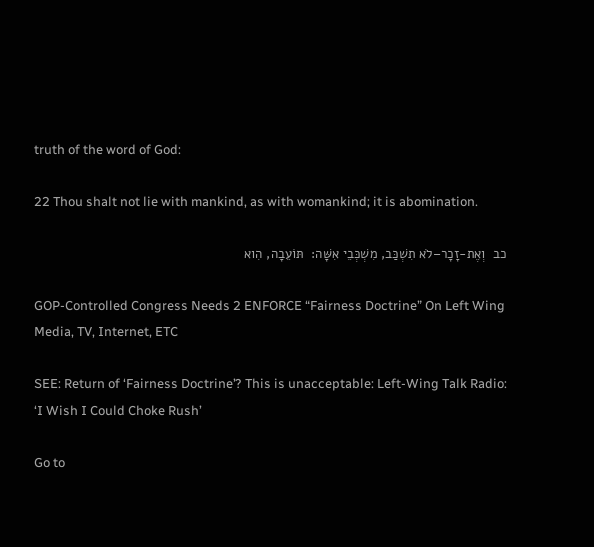truth of the word of God:

22 Thou shalt not lie with mankind, as with womankind; it is abomination.

כב  וְאֶת-זָכָר–לֹא תִשְׁכַּב, מִשְׁכְּבֵי אִשָּׁה:  תּוֹעֵבָה, הִוא

GOP-Controlled Congress Needs 2 ENFORCE “Fairness Doctrine” On Left Wing Media, TV, Internet, ETC

SEE: Return of ‘Fairness Doctrine’? This is unacceptable: Left-Wing Talk Radio: ‘I Wish I Could Choke Rush’

Go to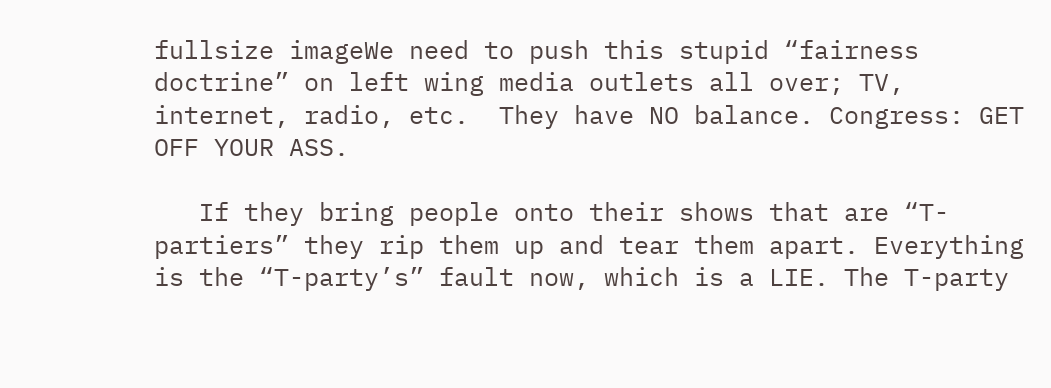fullsize imageWe need to push this stupid “fairness doctrine” on left wing media outlets all over; TV, internet, radio, etc.  They have NO balance. Congress: GET OFF YOUR ASS.

   If they bring people onto their shows that are “T-partiers” they rip them up and tear them apart. Everything is the “T-party’s” fault now, which is a LIE. The T-party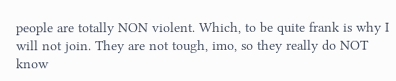people are totally NON violent. Which, to be quite frank is why I will not join. They are not tough, imo, so they really do NOT know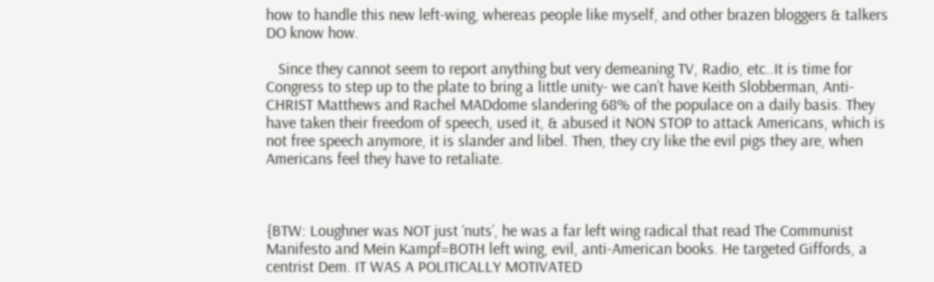how to handle this new left-wing, whereas people like myself, and other brazen bloggers & talkers DO know how.

   Since they cannot seem to report anything but very demeaning TV, Radio, etc..It is time for Congress to step up to the plate to bring a little unity- we can’t have Keith Slobberman, Anti-CHRIST Matthews and Rachel MADdome slandering 68% of the populace on a daily basis. They have taken their freedom of speech, used it, & abused it NON STOP to attack Americans, which is not free speech anymore, it is slander and libel. Then, they cry like the evil pigs they are, when Americans feel they have to retaliate.



{BTW: Loughner was NOT just ‘nuts’, he was a far left wing radical that read The Communist Manifesto and Mein Kampf=BOTH left wing, evil, anti-American books. He targeted Giffords, a centrist Dem. IT WAS A POLITICALLY MOTIVATED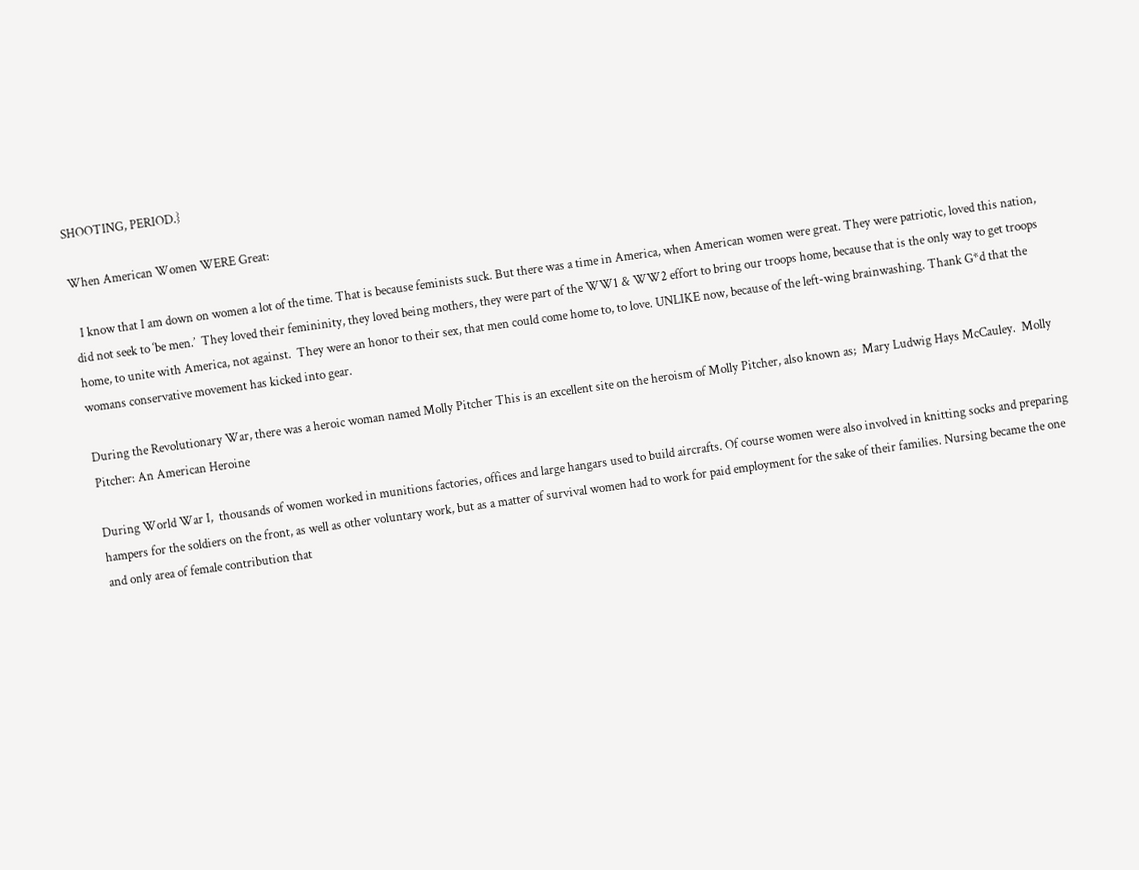SHOOTING, PERIOD.}

When American Women WERE Great:

  I know that I am down on women a lot of the time. That is because feminists suck. But there was a time in America, when American women were great. They were patriotic, loved this nation, did not seek to ‘be men.’  They loved their femininity, they loved being mothers, they were part of the WW1 & WW2 effort to bring our troops home, because that is the only way to get troops home, to unite with America, not against.  They were an honor to their sex, that men could come home to, to love. UNLIKE now, because of the left-wing brainwashing. Thank G*d that the womans conservative movement has kicked into gear.

During the Revolutionary War, there was a heroic woman named Molly Pitcher This is an excellent site on the heroism of Molly Pitcher, also known as;  Mary Ludwig Hays McCauley.  Molly Pitcher: An American Heroine

During World War I,  thousands of women worked in munitions factories, offices and large hangars used to build aircrafts. Of course women were also involved in knitting socks and preparing hampers for the soldiers on the front, as well as other voluntary work, but as a matter of survival women had to work for paid employment for the sake of their families. Nursing became the one and only area of female contribution that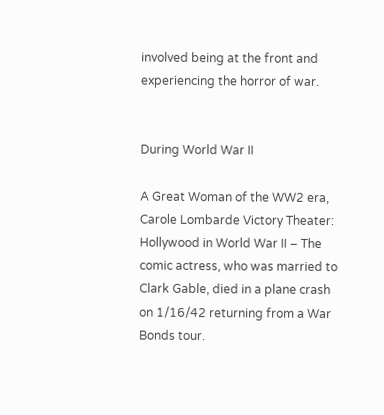involved being at the front and experiencing the horror of war.


During World War II

A Great Woman of the WW2 era, Carole Lombarde Victory Theater: Hollywood in World War II – The comic actress, who was married to Clark Gable, died in a plane crash on 1/16/42 returning from a War Bonds tour.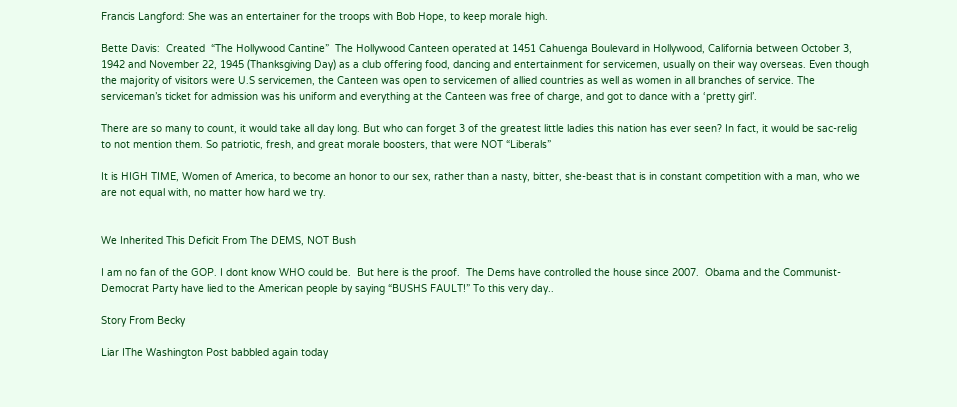Francis Langford: She was an entertainer for the troops with Bob Hope, to keep morale high.

Bette Davis:  Created  “The Hollywood Cantine”  The Hollywood Canteen operated at 1451 Cahuenga Boulevard in Hollywood, California between October 3, 1942 and November 22, 1945 (Thanksgiving Day) as a club offering food, dancing and entertainment for servicemen, usually on their way overseas. Even though the majority of visitors were U.S servicemen, the Canteen was open to servicemen of allied countries as well as women in all branches of service. The serviceman’s ticket for admission was his uniform and everything at the Canteen was free of charge, and got to dance with a ‘pretty girl’.

There are so many to count, it would take all day long. But who can forget 3 of the greatest little ladies this nation has ever seen? In fact, it would be sac-relig to not mention them. So patriotic, fresh, and great morale boosters, that were NOT “Liberals”

It is HIGH TIME, Women of America, to become an honor to our sex, rather than a nasty, bitter, she-beast that is in constant competition with a man, who we are not equal with, no matter how hard we try.


We Inherited This Deficit From The DEMS, NOT Bush

I am no fan of the GOP. I dont know WHO could be.  But here is the proof.  The Dems have controlled the house since 2007.  Obama and the Communist-Democrat Party have lied to the American people by saying “BUSHS FAULT!” To this very day..

Story From Becky

Liar IThe Washington Post babbled again today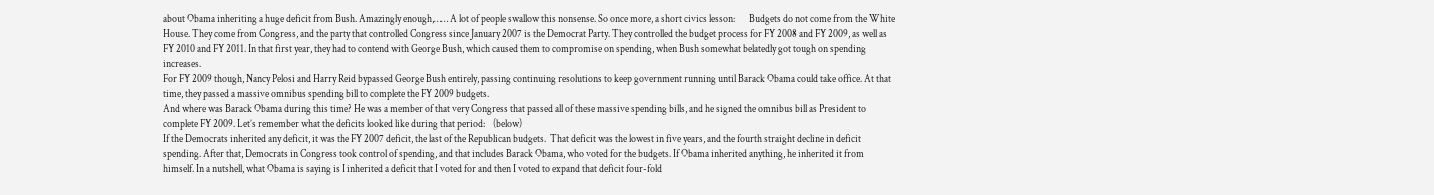about Obama inheriting a huge deficit from Bush. Amazingly enough,…… A lot of people swallow this nonsense. So once more, a short civics lesson:       Budgets do not come from the White House. They come from Congress, and the party that controlled Congress since January 2007 is the Democrat Party. They controlled the budget process for FY 2008 and FY 2009, as well as FY 2010 and FY 2011. In that first year, they had to contend with George Bush, which caused them to compromise on spending, when Bush somewhat belatedly got tough on spending increases.
For FY 2009 though, Nancy Pelosi and Harry Reid bypassed George Bush entirely, passing continuing resolutions to keep government running until Barack Obama could take office. At that time, they passed a massive omnibus spending bill to complete the FY 2009 budgets.
And where was Barack Obama during this time? He was a member of that very Congress that passed all of these massive spending bills, and he signed the omnibus bill as President to complete FY 2009. Let’s remember what the deficits looked like during that period:    (below)
If the Democrats inherited any deficit, it was the FY 2007 deficit, the last of the Republican budgets.  That deficit was the lowest in five years, and the fourth straight decline in deficit spending. After that, Democrats in Congress took control of spending, and that includes Barack Obama, who voted for the budgets. If Obama inherited anything, he inherited it from himself. In a nutshell, what Obama is saying is I inherited a deficit that I voted for and then I voted to expand that deficit four-fold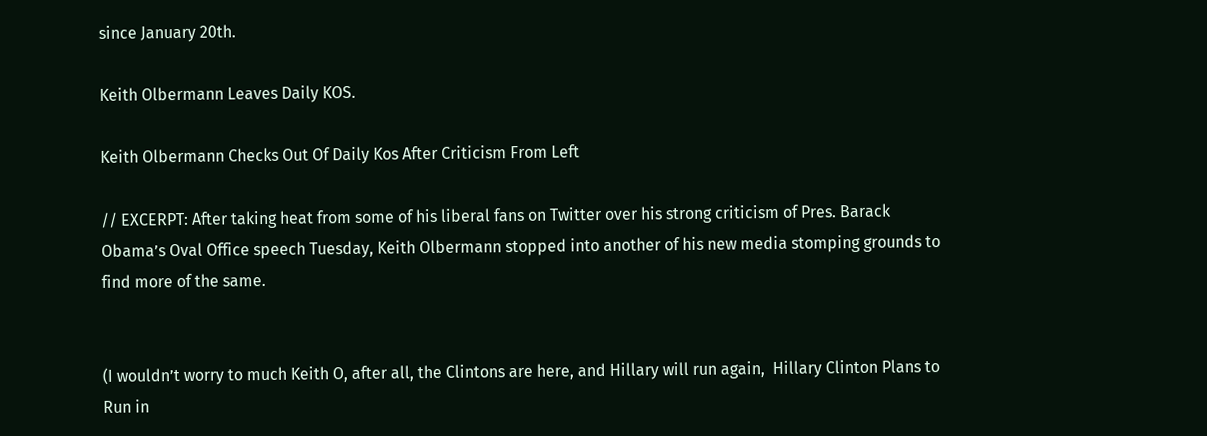since January 20th.

Keith Olbermann Leaves Daily KOS.

Keith Olbermann Checks Out Of Daily Kos After Criticism From Left

// EXCERPT: After taking heat from some of his liberal fans on Twitter over his strong criticism of Pres. Barack Obama’s Oval Office speech Tuesday, Keith Olbermann stopped into another of his new media stomping grounds to find more of the same.


(I wouldn’t worry to much Keith O, after all, the Clintons are here, and Hillary will run again,  Hillary Clinton Plans to Run in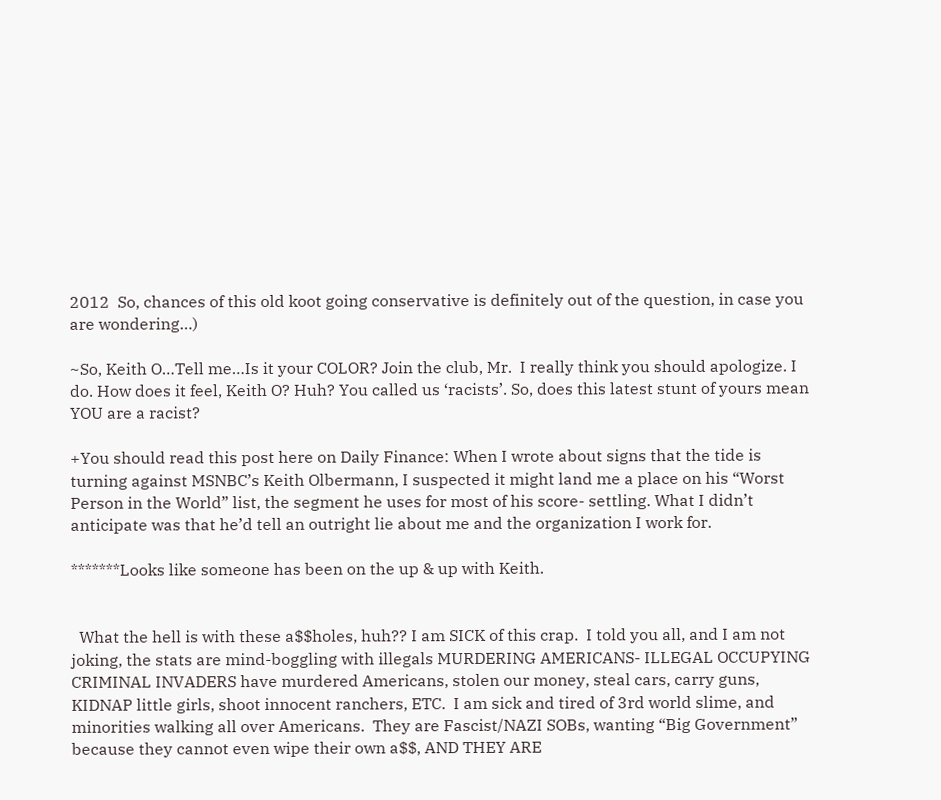2012  So, chances of this old koot going conservative is definitely out of the question, in case you  are wondering…)

~So, Keith O…Tell me…Is it your COLOR? Join the club, Mr.  I really think you should apologize. I do. How does it feel, Keith O? Huh? You called us ‘racists’. So, does this latest stunt of yours mean YOU are a racist?

+You should read this post here on Daily Finance: When I wrote about signs that the tide is turning against MSNBC’s Keith Olbermann, I suspected it might land me a place on his “Worst Person in the World” list, the segment he uses for most of his score- settling. What I didn’t anticipate was that he’d tell an outright lie about me and the organization I work for.

*******Looks like someone has been on the up & up with Keith.


  What the hell is with these a$$holes, huh?? I am SICK of this crap.  I told you all, and I am not joking, the stats are mind-boggling with illegals MURDERING AMERICANS- ILLEGAL OCCUPYING CRIMINAL INVADERS have murdered Americans, stolen our money, steal cars, carry guns, KIDNAP little girls, shoot innocent ranchers, ETC.  I am sick and tired of 3rd world slime, and minorities walking all over Americans.  They are Fascist/NAZI SOBs, wanting “Big Government” because they cannot even wipe their own a$$, AND THEY ARE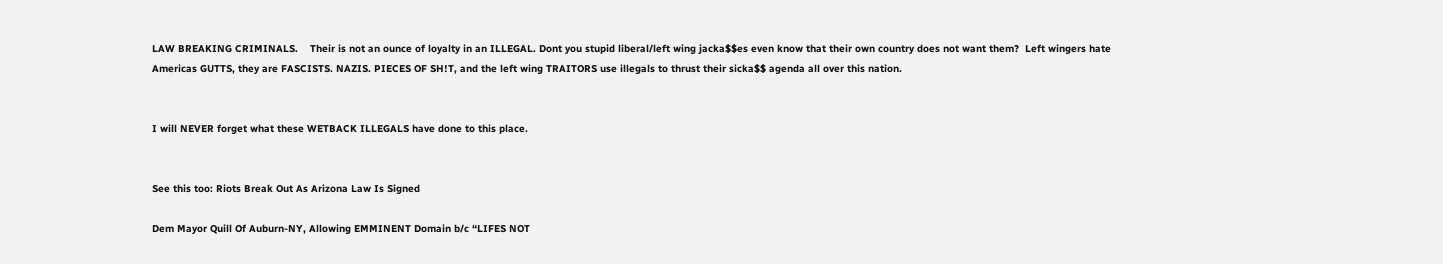LAW BREAKING CRIMINALS.    Their is not an ounce of loyalty in an ILLEGAL. Dont you stupid liberal/left wing jacka$$es even know that their own country does not want them?  Left wingers hate Americas GUTTS, they are FASCISTS. NAZIS. PIECES OF SH!T, and the left wing TRAITORS use illegals to thrust their sicka$$ agenda all over this nation.


I will NEVER forget what these WETBACK ILLEGALS have done to this place.


See this too: Riots Break Out As Arizona Law Is Signed

Dem Mayor Quill Of Auburn-NY, Allowing EMMINENT Domain b/c “LIFES NOT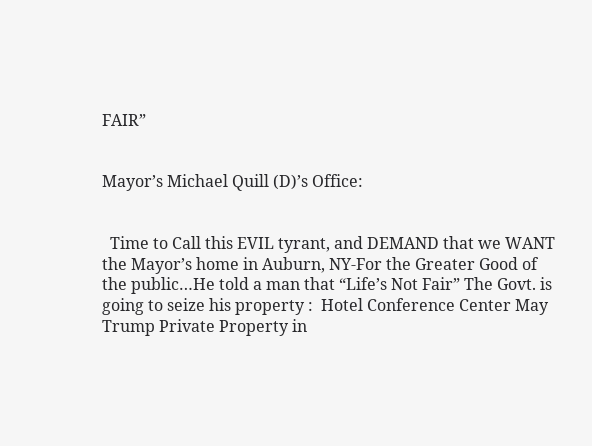FAIR”


Mayor’s Michael Quill (D)’s Office:


  Time to Call this EVIL tyrant, and DEMAND that we WANT the Mayor’s home in Auburn, NY-For the Greater Good of the public…He told a man that “Life’s Not Fair” The Govt. is going to seize his property :  Hotel Conference Center May Trump Private Property in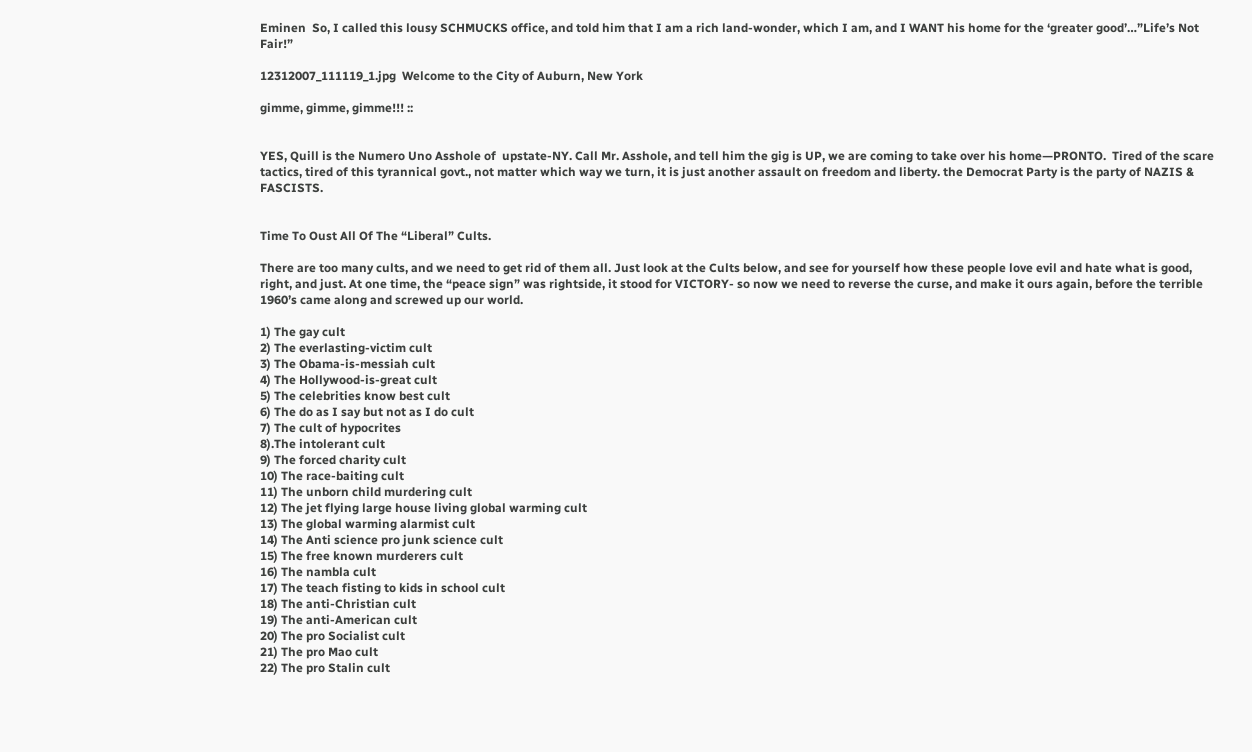Eminen  So, I called this lousy SCHMUCKS office, and told him that I am a rich land-wonder, which I am, and I WANT his home for the ‘greater good’…”Life’s Not Fair!”

12312007_111119_1.jpg  Welcome to the City of Auburn, New York

gimme, gimme, gimme!!! ::


YES, Quill is the Numero Uno Asshole of  upstate-NY. Call Mr. Asshole, and tell him the gig is UP, we are coming to take over his home—PRONTO.  Tired of the scare tactics, tired of this tyrannical govt., not matter which way we turn, it is just another assault on freedom and liberty. the Democrat Party is the party of NAZIS & FASCISTS.


Time To Oust All Of The “Liberal” Cults.

There are too many cults, and we need to get rid of them all. Just look at the Cults below, and see for yourself how these people love evil and hate what is good, right, and just. At one time, the “peace sign” was rightside, it stood for VICTORY- so now we need to reverse the curse, and make it ours again, before the terrible 1960’s came along and screwed up our world.

1) The gay cult
2) The everlasting-victim cult
3) The Obama-is-messiah cult
4) The Hollywood-is-great cult
5) The celebrities know best cult
6) The do as I say but not as I do cult
7) The cult of hypocrites
8).The intolerant cult
9) The forced charity cult
10) The race-baiting cult
11) The unborn child murdering cult
12) The jet flying large house living global warming cult
13) The global warming alarmist cult
14) The Anti science pro junk science cult
15) The free known murderers cult
16) The nambla cult
17) The teach fisting to kids in school cult
18) The anti-Christian cult
19) The anti-American cult
20) The pro Socialist cult
21) The pro Mao cult
22) The pro Stalin cult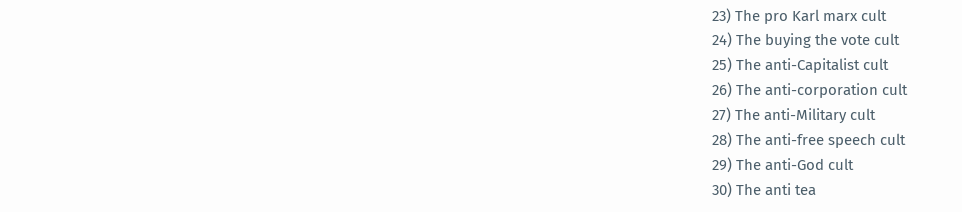23) The pro Karl marx cult
24) The buying the vote cult
25) The anti-Capitalist cult
26) The anti-corporation cult
27) The anti-Military cult
28) The anti-free speech cult
29) The anti-God cult
30) The anti tea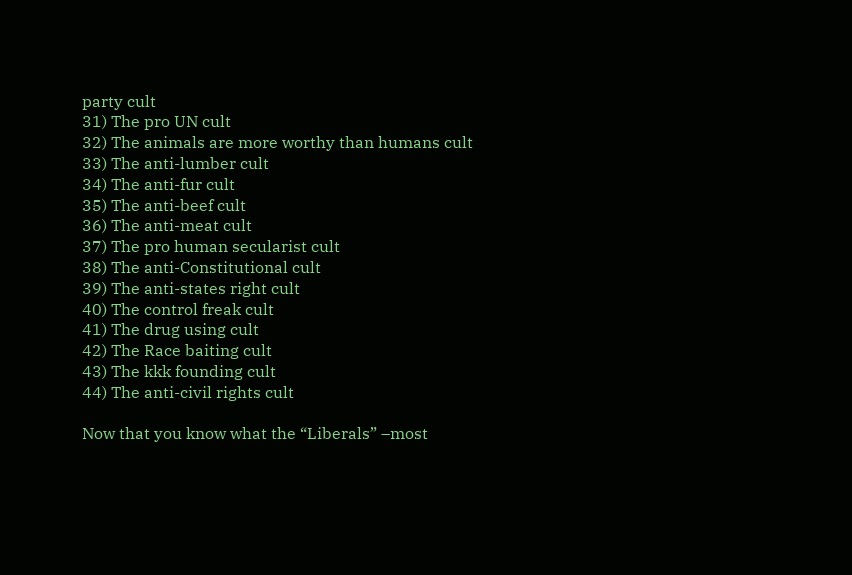party cult
31) The pro UN cult
32) The animals are more worthy than humans cult
33) The anti-lumber cult
34) The anti-fur cult
35) The anti-beef cult
36) The anti-meat cult
37) The pro human secularist cult
38) The anti-Constitutional cult
39) The anti-states right cult
40) The control freak cult
41) The drug using cult
42) The Race baiting cult
43) The kkk founding cult
44) The anti-civil rights cult

Now that you know what the “Liberals” –most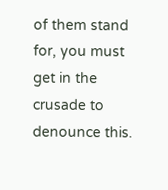of them stand for, you must get in the crusade to denounce this.